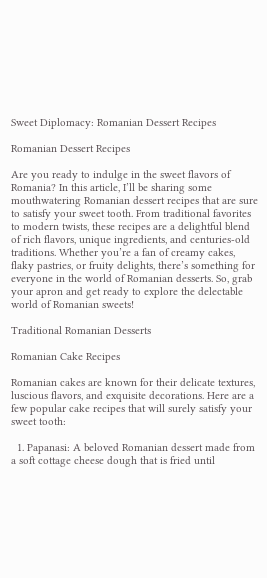Sweet Diplomacy: Romanian Dessert Recipes

Romanian Dessert Recipes

Are you ready to indulge in the sweet flavors of Romania? In this article, I’ll be sharing some mouthwatering Romanian dessert recipes that are sure to satisfy your sweet tooth. From traditional favorites to modern twists, these recipes are a delightful blend of rich flavors, unique ingredients, and centuries-old traditions. Whether you’re a fan of creamy cakes, flaky pastries, or fruity delights, there’s something for everyone in the world of Romanian desserts. So, grab your apron and get ready to explore the delectable world of Romanian sweets!

Traditional Romanian Desserts

Romanian Cake Recipes

Romanian cakes are known for their delicate textures, luscious flavors, and exquisite decorations. Here are a few popular cake recipes that will surely satisfy your sweet tooth:

  1. Papanasi: A beloved Romanian dessert made from a soft cottage cheese dough that is fried until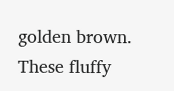golden brown. These fluffy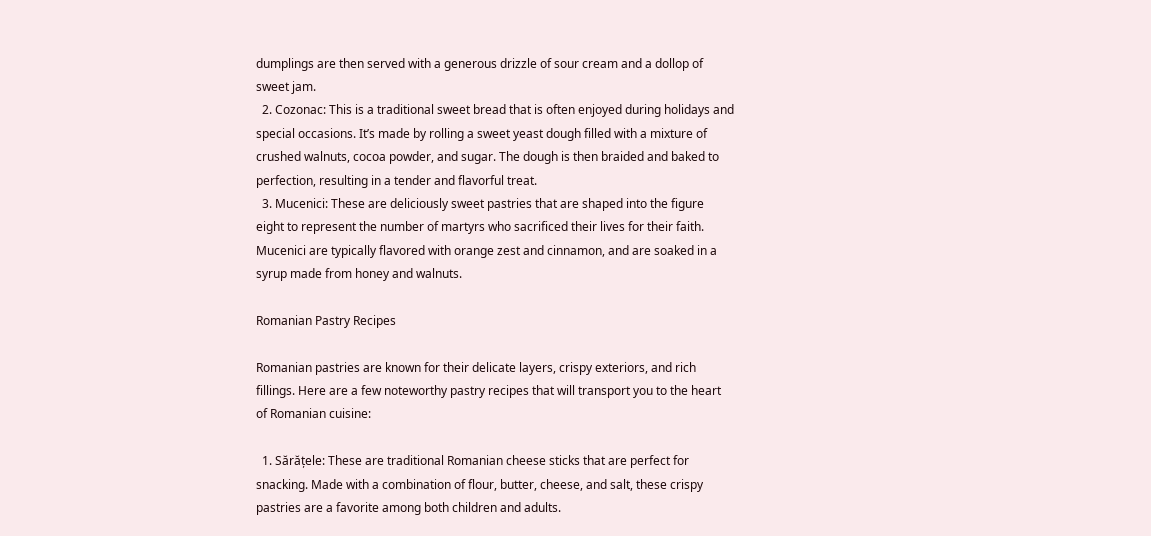dumplings are then served with a generous drizzle of sour cream and a dollop of sweet jam.
  2. Cozonac: This is a traditional sweet bread that is often enjoyed during holidays and special occasions. It’s made by rolling a sweet yeast dough filled with a mixture of crushed walnuts, cocoa powder, and sugar. The dough is then braided and baked to perfection, resulting in a tender and flavorful treat.
  3. Mucenici: These are deliciously sweet pastries that are shaped into the figure eight to represent the number of martyrs who sacrificed their lives for their faith. Mucenici are typically flavored with orange zest and cinnamon, and are soaked in a syrup made from honey and walnuts.

Romanian Pastry Recipes

Romanian pastries are known for their delicate layers, crispy exteriors, and rich fillings. Here are a few noteworthy pastry recipes that will transport you to the heart of Romanian cuisine:

  1. Sărățele: These are traditional Romanian cheese sticks that are perfect for snacking. Made with a combination of flour, butter, cheese, and salt, these crispy pastries are a favorite among both children and adults.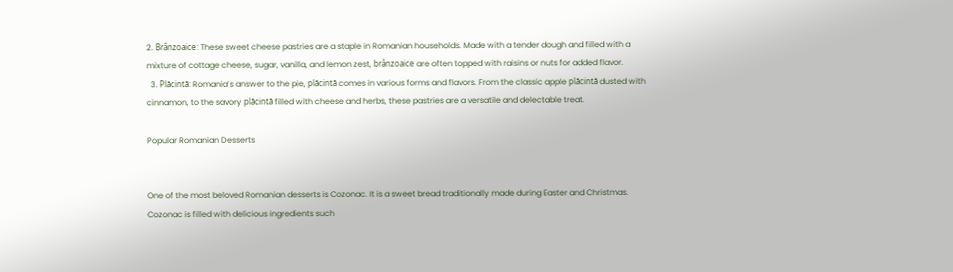2. Brânzoaice: These sweet cheese pastries are a staple in Romanian households. Made with a tender dough and filled with a mixture of cottage cheese, sugar, vanilla, and lemon zest, brânzoaice are often topped with raisins or nuts for added flavor.
  3. Plăcintă: Romania’s answer to the pie, plăcintă comes in various forms and flavors. From the classic apple plăcintă dusted with cinnamon, to the savory plăcintă filled with cheese and herbs, these pastries are a versatile and delectable treat.

Popular Romanian Desserts


One of the most beloved Romanian desserts is Cozonac. It is a sweet bread traditionally made during Easter and Christmas. Cozonac is filled with delicious ingredients such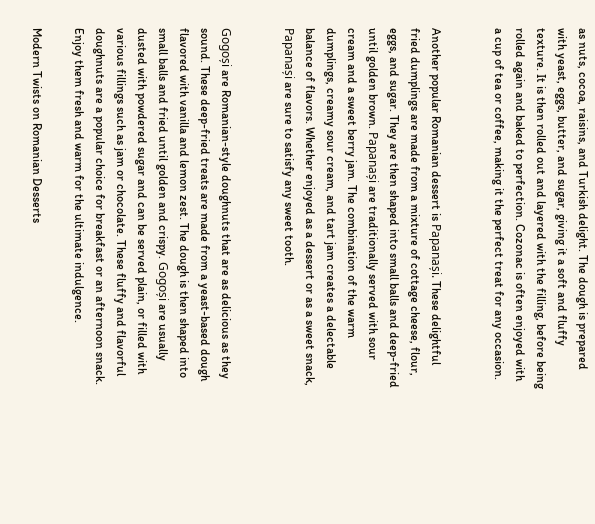as nuts, cocoa, raisins, and Turkish delight. The dough is prepared with yeast, eggs, butter, and sugar, giving it a soft and fluffy texture. It is then rolled out and layered with the filling, before being rolled again and baked to perfection. Cozonac is often enjoyed with a cup of tea or coffee, making it the perfect treat for any occasion.


Another popular Romanian dessert is Papanași. These delightful fried dumplings are made from a mixture of cottage cheese, flour, eggs, and sugar. They are then shaped into small balls and deep-fried until golden brown. Papanași are traditionally served with sour cream and a sweet berry jam. The combination of the warm dumplings, creamy sour cream, and tart jam creates a delectable balance of flavors. Whether enjoyed as a dessert or as a sweet snack, Papanași are sure to satisfy any sweet tooth.


Gogoși are Romanian-style doughnuts that are as delicious as they sound. These deep-fried treats are made from a yeast-based dough flavored with vanilla and lemon zest. The dough is then shaped into small balls and fried until golden and crispy. Gogoși are usually dusted with powdered sugar and can be served plain, or filled with various fillings such as jam or chocolate. These fluffy and flavorful doughnuts are a popular choice for breakfast or an afternoon snack. Enjoy them fresh and warm for the ultimate indulgence.

Modern Twists on Romanian Desserts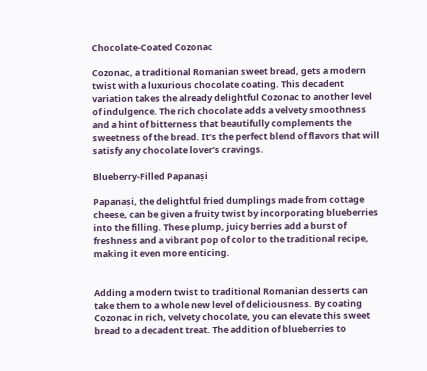Chocolate-Coated Cozonac

Cozonac, a traditional Romanian sweet bread, gets a modern twist with a luxurious chocolate coating. This decadent variation takes the already delightful Cozonac to another level of indulgence. The rich chocolate adds a velvety smoothness and a hint of bitterness that beautifully complements the sweetness of the bread. It’s the perfect blend of flavors that will satisfy any chocolate lover’s cravings.

Blueberry-Filled Papanași

Papanași, the delightful fried dumplings made from cottage cheese, can be given a fruity twist by incorporating blueberries into the filling. These plump, juicy berries add a burst of freshness and a vibrant pop of color to the traditional recipe, making it even more enticing.


Adding a modern twist to traditional Romanian desserts can take them to a whole new level of deliciousness. By coating Cozonac in rich, velvety chocolate, you can elevate this sweet bread to a decadent treat. The addition of blueberries to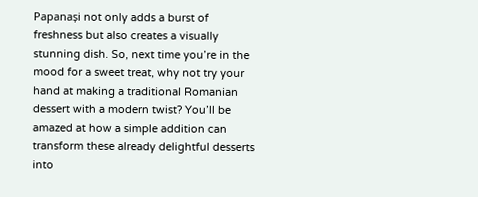Papanași not only adds a burst of freshness but also creates a visually stunning dish. So, next time you’re in the mood for a sweet treat, why not try your hand at making a traditional Romanian dessert with a modern twist? You’ll be amazed at how a simple addition can transform these already delightful desserts into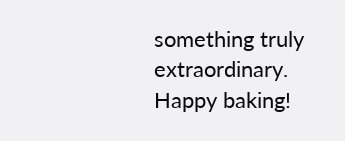something truly extraordinary. Happy baking!